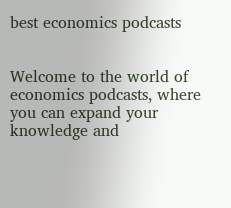best economics podcasts


Welcome to the world of economics podcasts, where you can expand your knowledge and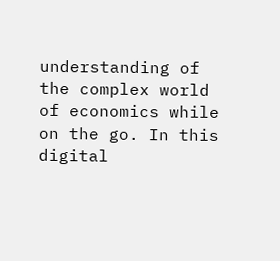understanding of the complex world of economics while on the go. In this digital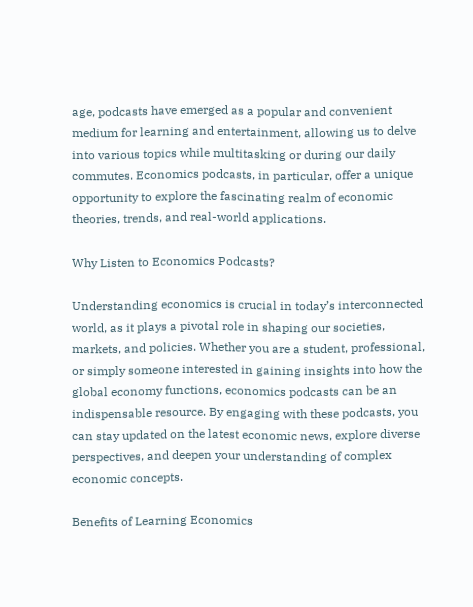age, podcasts have emerged as a popular and convenient medium for learning and entertainment, allowing us to delve into various topics while multitasking or during our daily commutes. Economics podcasts, in particular, offer a unique opportunity to explore the fascinating realm of economic theories, trends, and real-world applications.

Why Listen to Economics Podcasts?

Understanding economics is crucial in today’s interconnected world, as it plays a pivotal role in shaping our societies, markets, and policies. Whether you are a student, professional, or simply someone interested in gaining insights into how the global economy functions, economics podcasts can be an indispensable resource. By engaging with these podcasts, you can stay updated on the latest economic news, explore diverse perspectives, and deepen your understanding of complex economic concepts.

Benefits of Learning Economics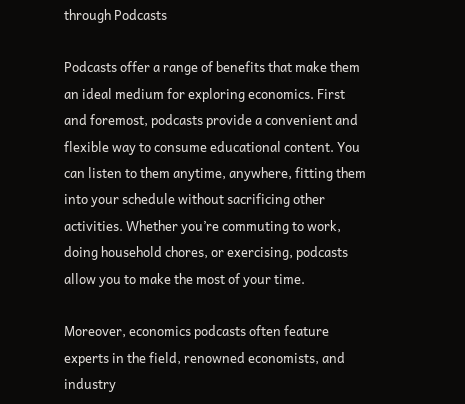through Podcasts

Podcasts offer a range of benefits that make them an ideal medium for exploring economics. First and foremost, podcasts provide a convenient and flexible way to consume educational content. You can listen to them anytime, anywhere, fitting them into your schedule without sacrificing other activities. Whether you’re commuting to work, doing household chores, or exercising, podcasts allow you to make the most of your time.

Moreover, economics podcasts often feature experts in the field, renowned economists, and industry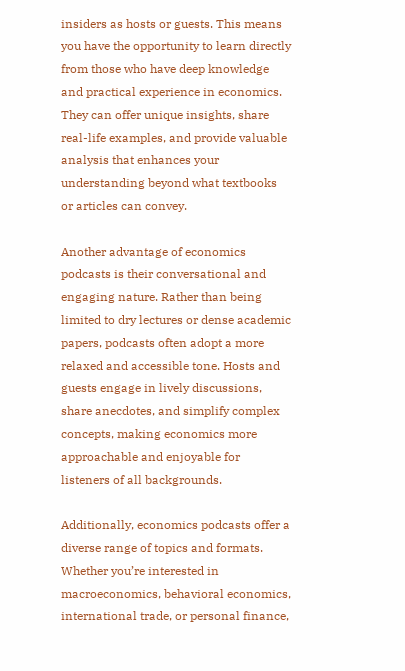insiders as hosts or guests. This means you have the opportunity to learn directly from those who have deep knowledge and practical experience in economics. They can offer unique insights, share real-life examples, and provide valuable analysis that enhances your understanding beyond what textbooks or articles can convey.

Another advantage of economics podcasts is their conversational and engaging nature. Rather than being limited to dry lectures or dense academic papers, podcasts often adopt a more relaxed and accessible tone. Hosts and guests engage in lively discussions, share anecdotes, and simplify complex concepts, making economics more approachable and enjoyable for listeners of all backgrounds.

Additionally, economics podcasts offer a diverse range of topics and formats. Whether you’re interested in macroeconomics, behavioral economics, international trade, or personal finance,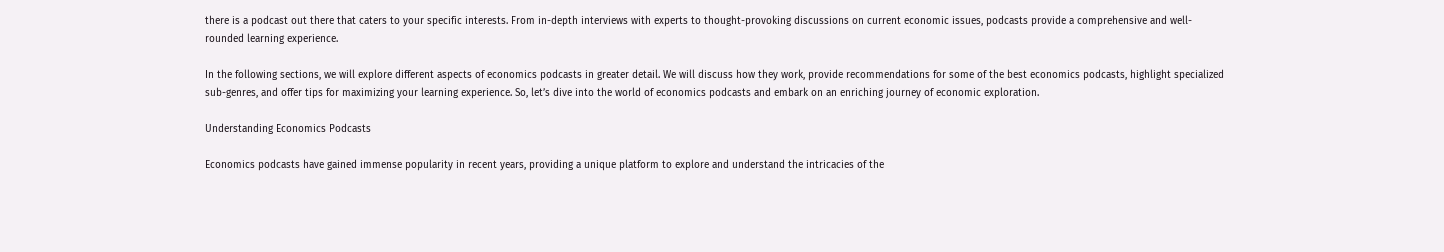there is a podcast out there that caters to your specific interests. From in-depth interviews with experts to thought-provoking discussions on current economic issues, podcasts provide a comprehensive and well-rounded learning experience.

In the following sections, we will explore different aspects of economics podcasts in greater detail. We will discuss how they work, provide recommendations for some of the best economics podcasts, highlight specialized sub-genres, and offer tips for maximizing your learning experience. So, let’s dive into the world of economics podcasts and embark on an enriching journey of economic exploration.

Understanding Economics Podcasts

Economics podcasts have gained immense popularity in recent years, providing a unique platform to explore and understand the intricacies of the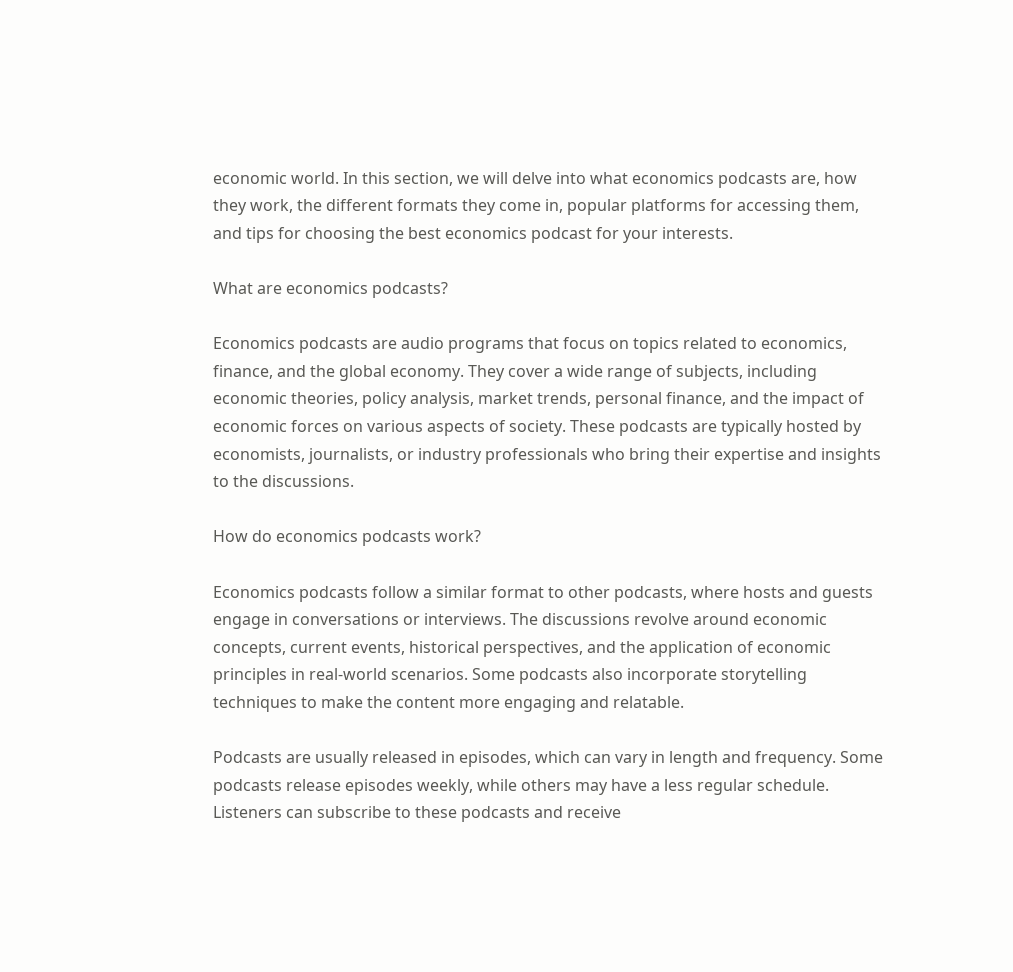economic world. In this section, we will delve into what economics podcasts are, how they work, the different formats they come in, popular platforms for accessing them, and tips for choosing the best economics podcast for your interests.

What are economics podcasts?

Economics podcasts are audio programs that focus on topics related to economics, finance, and the global economy. They cover a wide range of subjects, including economic theories, policy analysis, market trends, personal finance, and the impact of economic forces on various aspects of society. These podcasts are typically hosted by economists, journalists, or industry professionals who bring their expertise and insights to the discussions.

How do economics podcasts work?

Economics podcasts follow a similar format to other podcasts, where hosts and guests engage in conversations or interviews. The discussions revolve around economic concepts, current events, historical perspectives, and the application of economic principles in real-world scenarios. Some podcasts also incorporate storytelling techniques to make the content more engaging and relatable.

Podcasts are usually released in episodes, which can vary in length and frequency. Some podcasts release episodes weekly, while others may have a less regular schedule. Listeners can subscribe to these podcasts and receive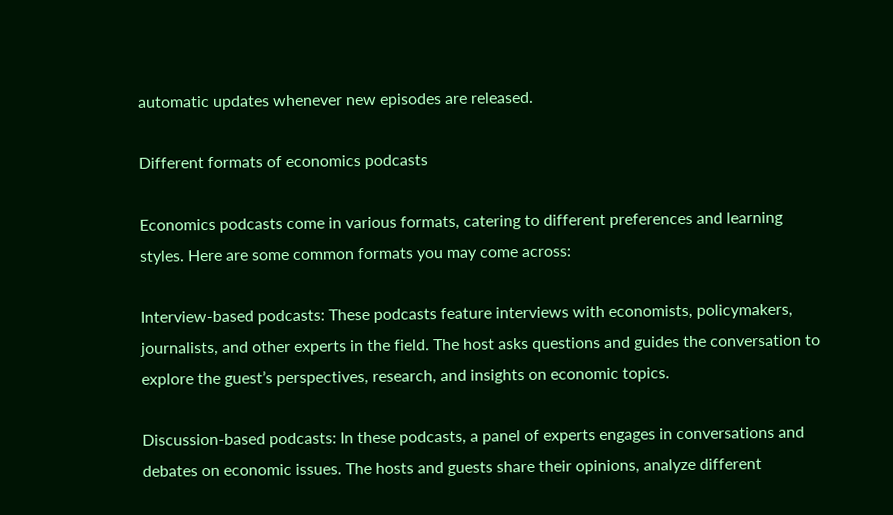automatic updates whenever new episodes are released.

Different formats of economics podcasts

Economics podcasts come in various formats, catering to different preferences and learning styles. Here are some common formats you may come across:

Interview-based podcasts: These podcasts feature interviews with economists, policymakers, journalists, and other experts in the field. The host asks questions and guides the conversation to explore the guest’s perspectives, research, and insights on economic topics.

Discussion-based podcasts: In these podcasts, a panel of experts engages in conversations and debates on economic issues. The hosts and guests share their opinions, analyze different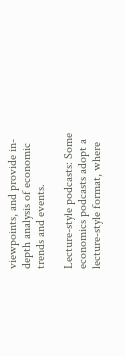viewpoints, and provide in-depth analysis of economic trends and events.

Lecture-style podcasts: Some economics podcasts adopt a lecture-style format, where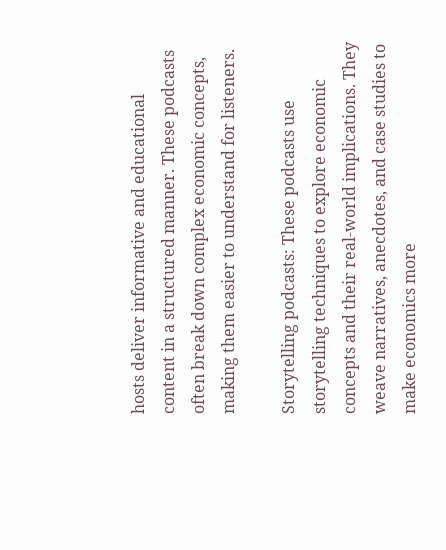hosts deliver informative and educational content in a structured manner. These podcasts often break down complex economic concepts, making them easier to understand for listeners.

Storytelling podcasts: These podcasts use storytelling techniques to explore economic concepts and their real-world implications. They weave narratives, anecdotes, and case studies to make economics more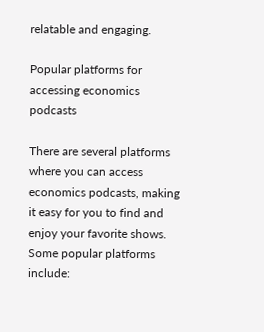relatable and engaging.

Popular platforms for accessing economics podcasts

There are several platforms where you can access economics podcasts, making it easy for you to find and enjoy your favorite shows. Some popular platforms include: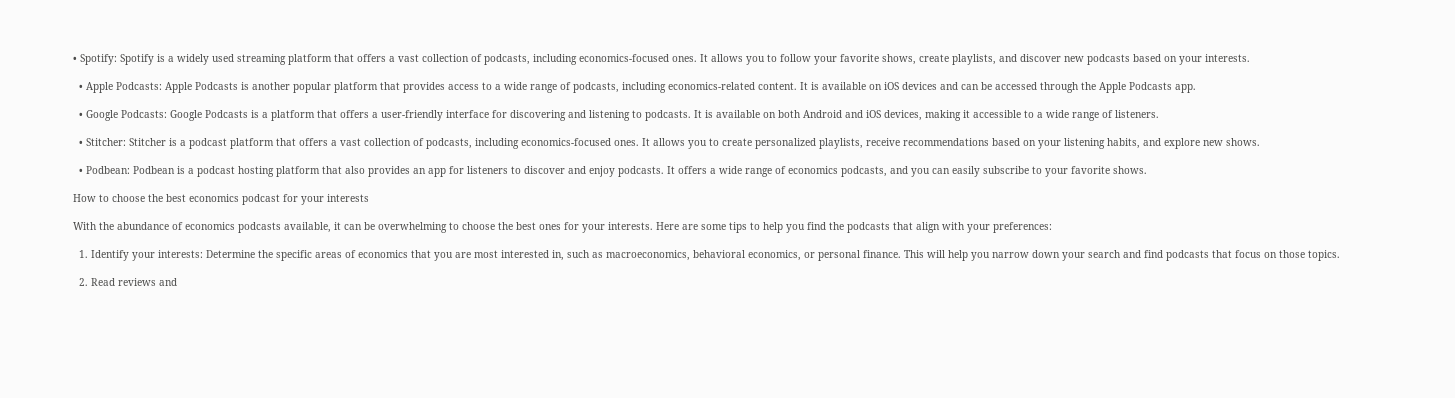• Spotify: Spotify is a widely used streaming platform that offers a vast collection of podcasts, including economics-focused ones. It allows you to follow your favorite shows, create playlists, and discover new podcasts based on your interests.

  • Apple Podcasts: Apple Podcasts is another popular platform that provides access to a wide range of podcasts, including economics-related content. It is available on iOS devices and can be accessed through the Apple Podcasts app.

  • Google Podcasts: Google Podcasts is a platform that offers a user-friendly interface for discovering and listening to podcasts. It is available on both Android and iOS devices, making it accessible to a wide range of listeners.

  • Stitcher: Stitcher is a podcast platform that offers a vast collection of podcasts, including economics-focused ones. It allows you to create personalized playlists, receive recommendations based on your listening habits, and explore new shows.

  • Podbean: Podbean is a podcast hosting platform that also provides an app for listeners to discover and enjoy podcasts. It offers a wide range of economics podcasts, and you can easily subscribe to your favorite shows.

How to choose the best economics podcast for your interests

With the abundance of economics podcasts available, it can be overwhelming to choose the best ones for your interests. Here are some tips to help you find the podcasts that align with your preferences:

  1. Identify your interests: Determine the specific areas of economics that you are most interested in, such as macroeconomics, behavioral economics, or personal finance. This will help you narrow down your search and find podcasts that focus on those topics.

  2. Read reviews and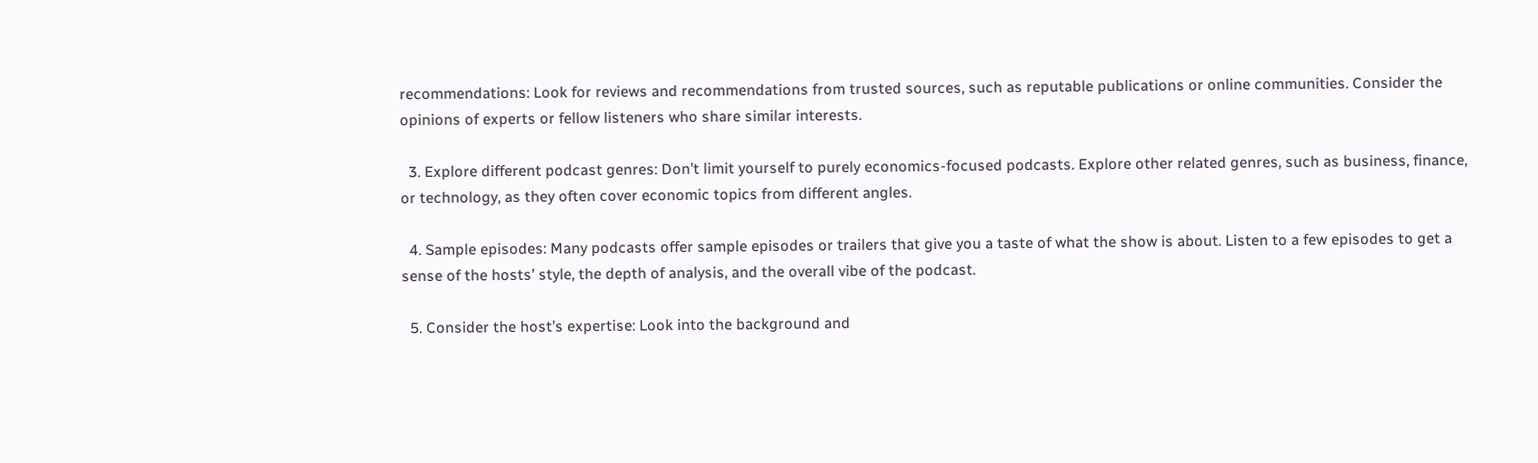recommendations: Look for reviews and recommendations from trusted sources, such as reputable publications or online communities. Consider the opinions of experts or fellow listeners who share similar interests.

  3. Explore different podcast genres: Don’t limit yourself to purely economics-focused podcasts. Explore other related genres, such as business, finance, or technology, as they often cover economic topics from different angles.

  4. Sample episodes: Many podcasts offer sample episodes or trailers that give you a taste of what the show is about. Listen to a few episodes to get a sense of the hosts’ style, the depth of analysis, and the overall vibe of the podcast.

  5. Consider the host’s expertise: Look into the background and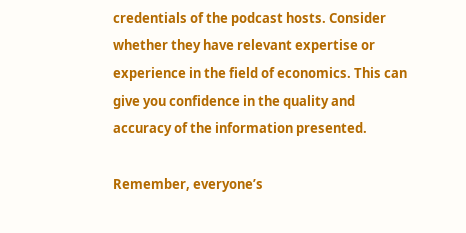credentials of the podcast hosts. Consider whether they have relevant expertise or experience in the field of economics. This can give you confidence in the quality and accuracy of the information presented.

Remember, everyone’s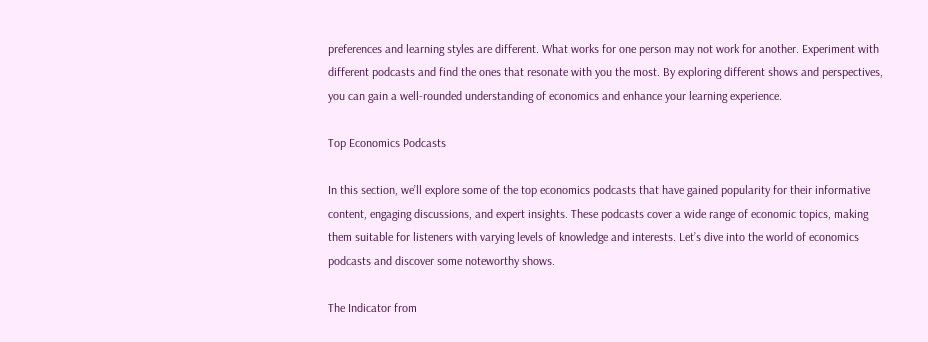preferences and learning styles are different. What works for one person may not work for another. Experiment with different podcasts and find the ones that resonate with you the most. By exploring different shows and perspectives, you can gain a well-rounded understanding of economics and enhance your learning experience.

Top Economics Podcasts

In this section, we’ll explore some of the top economics podcasts that have gained popularity for their informative content, engaging discussions, and expert insights. These podcasts cover a wide range of economic topics, making them suitable for listeners with varying levels of knowledge and interests. Let’s dive into the world of economics podcasts and discover some noteworthy shows.

The Indicator from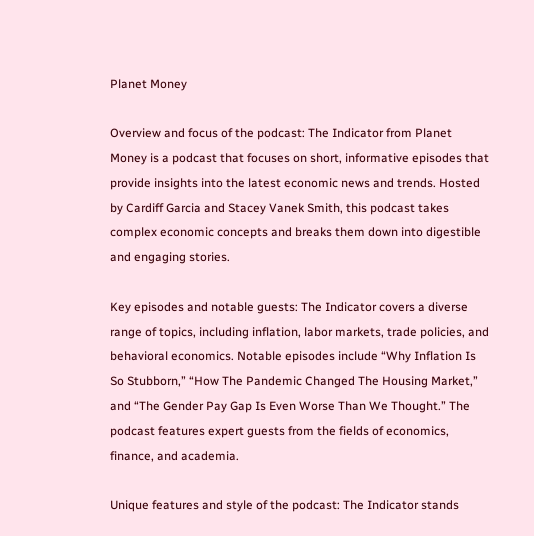Planet Money

Overview and focus of the podcast: The Indicator from Planet Money is a podcast that focuses on short, informative episodes that provide insights into the latest economic news and trends. Hosted by Cardiff Garcia and Stacey Vanek Smith, this podcast takes complex economic concepts and breaks them down into digestible and engaging stories.

Key episodes and notable guests: The Indicator covers a diverse range of topics, including inflation, labor markets, trade policies, and behavioral economics. Notable episodes include “Why Inflation Is So Stubborn,” “How The Pandemic Changed The Housing Market,” and “The Gender Pay Gap Is Even Worse Than We Thought.” The podcast features expert guests from the fields of economics, finance, and academia.

Unique features and style of the podcast: The Indicator stands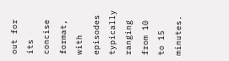out for its concise format, with episodes typically ranging from 10 to 15 minutes.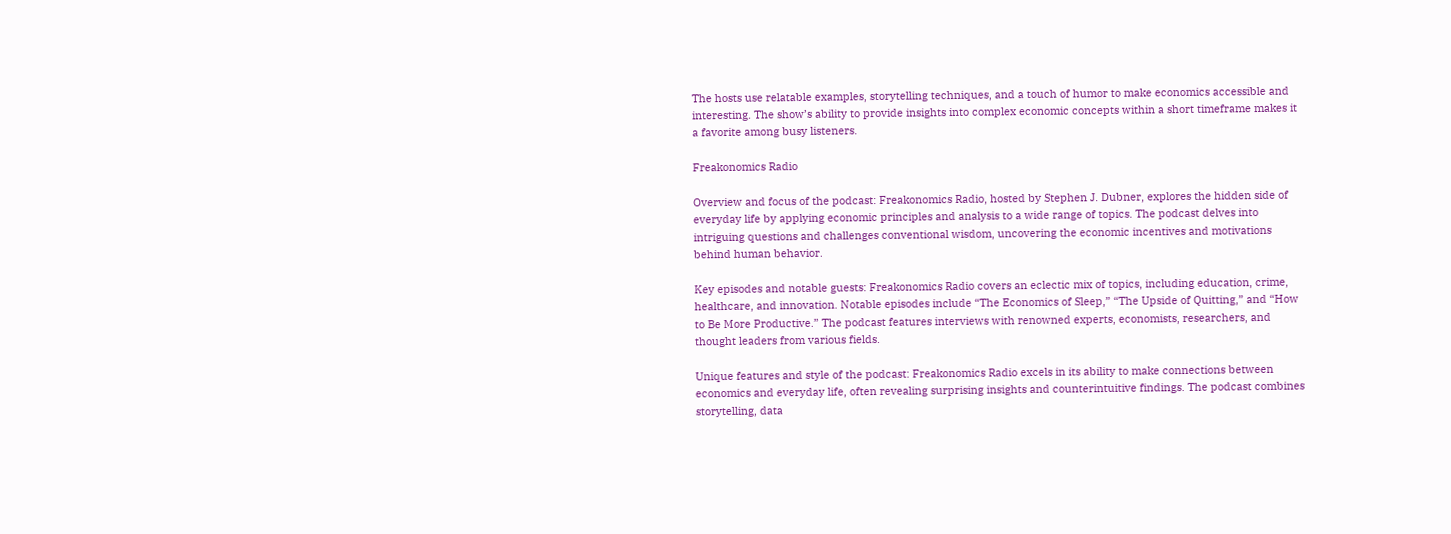The hosts use relatable examples, storytelling techniques, and a touch of humor to make economics accessible and interesting. The show’s ability to provide insights into complex economic concepts within a short timeframe makes it a favorite among busy listeners.

Freakonomics Radio

Overview and focus of the podcast: Freakonomics Radio, hosted by Stephen J. Dubner, explores the hidden side of everyday life by applying economic principles and analysis to a wide range of topics. The podcast delves into intriguing questions and challenges conventional wisdom, uncovering the economic incentives and motivations behind human behavior.

Key episodes and notable guests: Freakonomics Radio covers an eclectic mix of topics, including education, crime, healthcare, and innovation. Notable episodes include “The Economics of Sleep,” “The Upside of Quitting,” and “How to Be More Productive.” The podcast features interviews with renowned experts, economists, researchers, and thought leaders from various fields.

Unique features and style of the podcast: Freakonomics Radio excels in its ability to make connections between economics and everyday life, often revealing surprising insights and counterintuitive findings. The podcast combines storytelling, data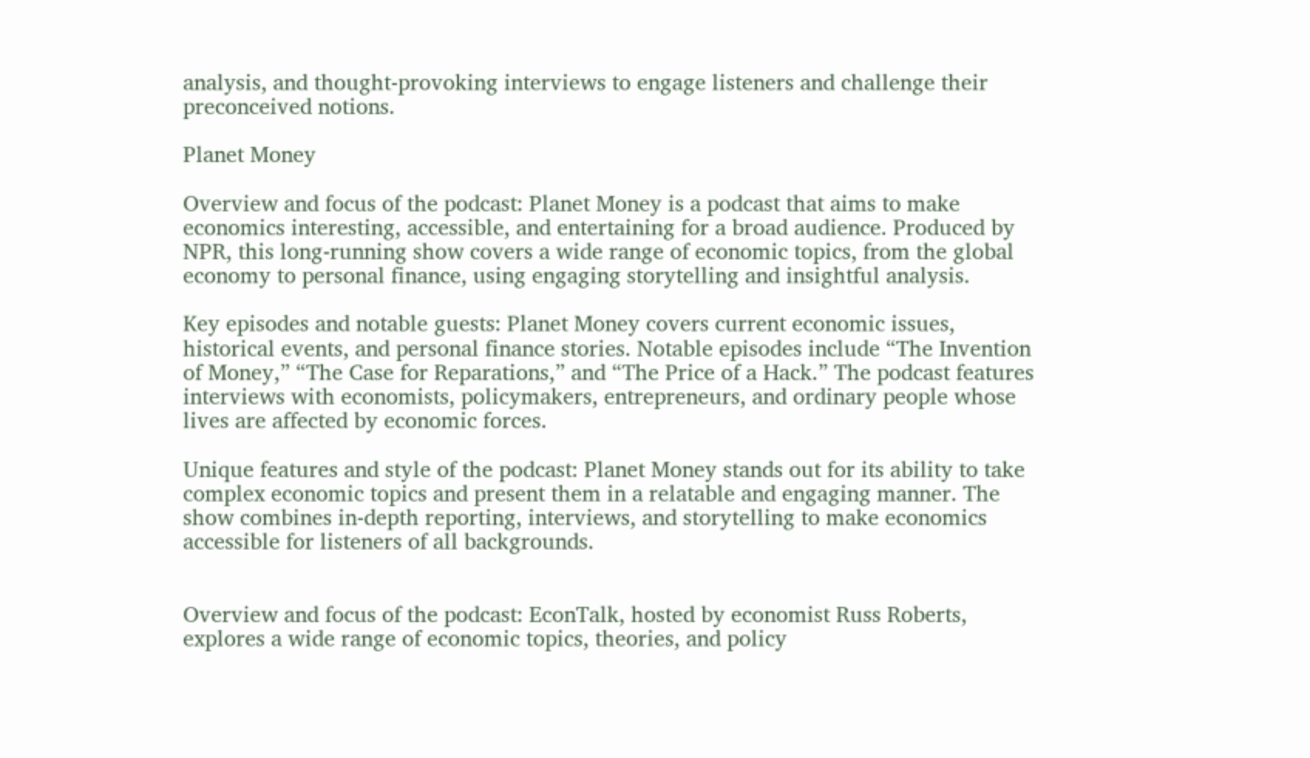analysis, and thought-provoking interviews to engage listeners and challenge their preconceived notions.

Planet Money

Overview and focus of the podcast: Planet Money is a podcast that aims to make economics interesting, accessible, and entertaining for a broad audience. Produced by NPR, this long-running show covers a wide range of economic topics, from the global economy to personal finance, using engaging storytelling and insightful analysis.

Key episodes and notable guests: Planet Money covers current economic issues, historical events, and personal finance stories. Notable episodes include “The Invention of Money,” “The Case for Reparations,” and “The Price of a Hack.” The podcast features interviews with economists, policymakers, entrepreneurs, and ordinary people whose lives are affected by economic forces.

Unique features and style of the podcast: Planet Money stands out for its ability to take complex economic topics and present them in a relatable and engaging manner. The show combines in-depth reporting, interviews, and storytelling to make economics accessible for listeners of all backgrounds.


Overview and focus of the podcast: EconTalk, hosted by economist Russ Roberts, explores a wide range of economic topics, theories, and policy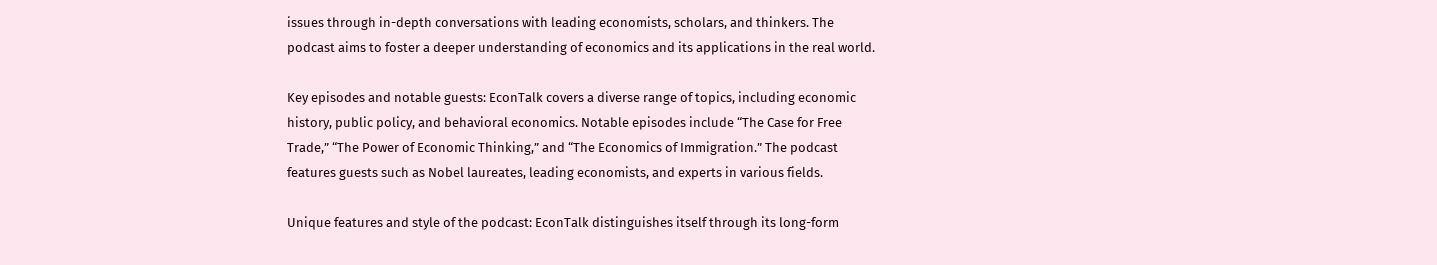issues through in-depth conversations with leading economists, scholars, and thinkers. The podcast aims to foster a deeper understanding of economics and its applications in the real world.

Key episodes and notable guests: EconTalk covers a diverse range of topics, including economic history, public policy, and behavioral economics. Notable episodes include “The Case for Free Trade,” “The Power of Economic Thinking,” and “The Economics of Immigration.” The podcast features guests such as Nobel laureates, leading economists, and experts in various fields.

Unique features and style of the podcast: EconTalk distinguishes itself through its long-form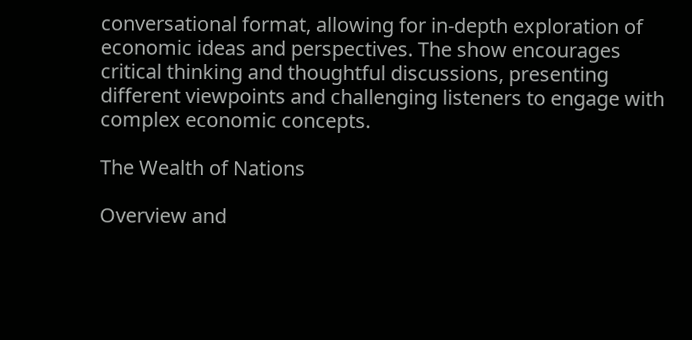conversational format, allowing for in-depth exploration of economic ideas and perspectives. The show encourages critical thinking and thoughtful discussions, presenting different viewpoints and challenging listeners to engage with complex economic concepts.

The Wealth of Nations

Overview and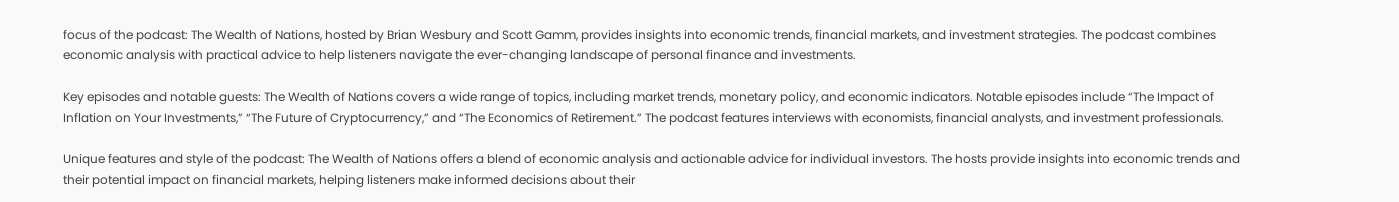focus of the podcast: The Wealth of Nations, hosted by Brian Wesbury and Scott Gamm, provides insights into economic trends, financial markets, and investment strategies. The podcast combines economic analysis with practical advice to help listeners navigate the ever-changing landscape of personal finance and investments.

Key episodes and notable guests: The Wealth of Nations covers a wide range of topics, including market trends, monetary policy, and economic indicators. Notable episodes include “The Impact of Inflation on Your Investments,” “The Future of Cryptocurrency,” and “The Economics of Retirement.” The podcast features interviews with economists, financial analysts, and investment professionals.

Unique features and style of the podcast: The Wealth of Nations offers a blend of economic analysis and actionable advice for individual investors. The hosts provide insights into economic trends and their potential impact on financial markets, helping listeners make informed decisions about their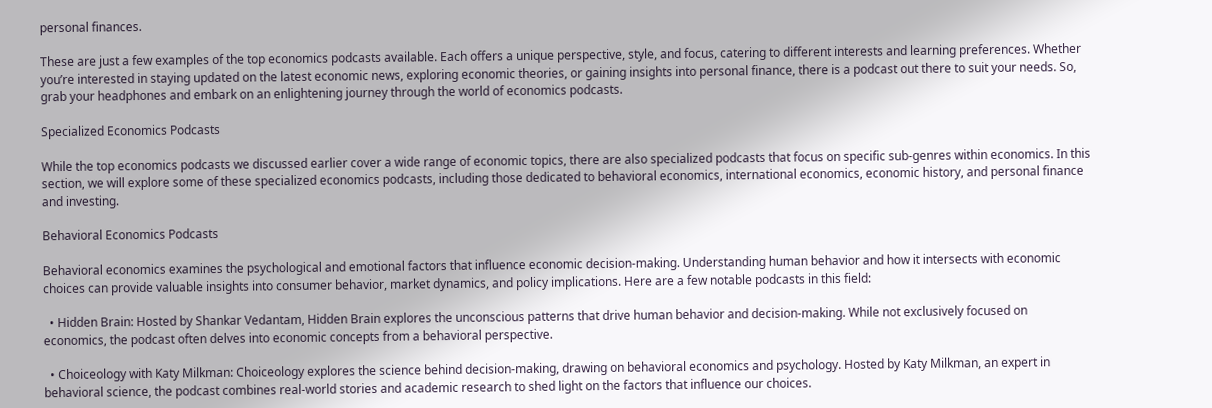personal finances.

These are just a few examples of the top economics podcasts available. Each offers a unique perspective, style, and focus, catering to different interests and learning preferences. Whether you’re interested in staying updated on the latest economic news, exploring economic theories, or gaining insights into personal finance, there is a podcast out there to suit your needs. So, grab your headphones and embark on an enlightening journey through the world of economics podcasts.

Specialized Economics Podcasts

While the top economics podcasts we discussed earlier cover a wide range of economic topics, there are also specialized podcasts that focus on specific sub-genres within economics. In this section, we will explore some of these specialized economics podcasts, including those dedicated to behavioral economics, international economics, economic history, and personal finance and investing.

Behavioral Economics Podcasts

Behavioral economics examines the psychological and emotional factors that influence economic decision-making. Understanding human behavior and how it intersects with economic choices can provide valuable insights into consumer behavior, market dynamics, and policy implications. Here are a few notable podcasts in this field:

  • Hidden Brain: Hosted by Shankar Vedantam, Hidden Brain explores the unconscious patterns that drive human behavior and decision-making. While not exclusively focused on economics, the podcast often delves into economic concepts from a behavioral perspective.

  • Choiceology with Katy Milkman: Choiceology explores the science behind decision-making, drawing on behavioral economics and psychology. Hosted by Katy Milkman, an expert in behavioral science, the podcast combines real-world stories and academic research to shed light on the factors that influence our choices.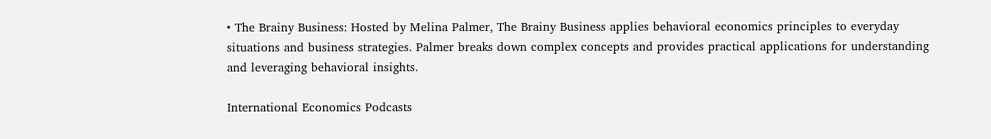• The Brainy Business: Hosted by Melina Palmer, The Brainy Business applies behavioral economics principles to everyday situations and business strategies. Palmer breaks down complex concepts and provides practical applications for understanding and leveraging behavioral insights.

International Economics Podcasts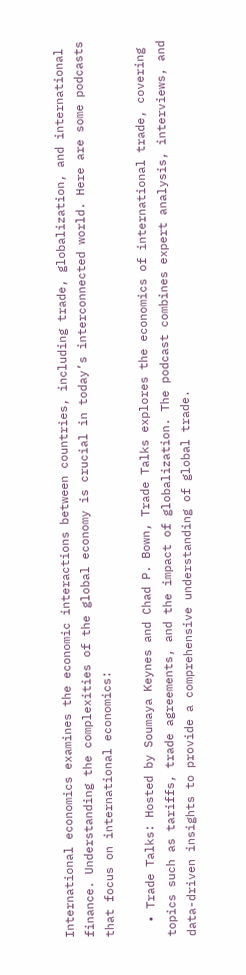International economics examines the economic interactions between countries, including trade, globalization, and international finance. Understanding the complexities of the global economy is crucial in today’s interconnected world. Here are some podcasts that focus on international economics:

  • Trade Talks: Hosted by Soumaya Keynes and Chad P. Bown, Trade Talks explores the economics of international trade, covering topics such as tariffs, trade agreements, and the impact of globalization. The podcast combines expert analysis, interviews, and data-driven insights to provide a comprehensive understanding of global trade.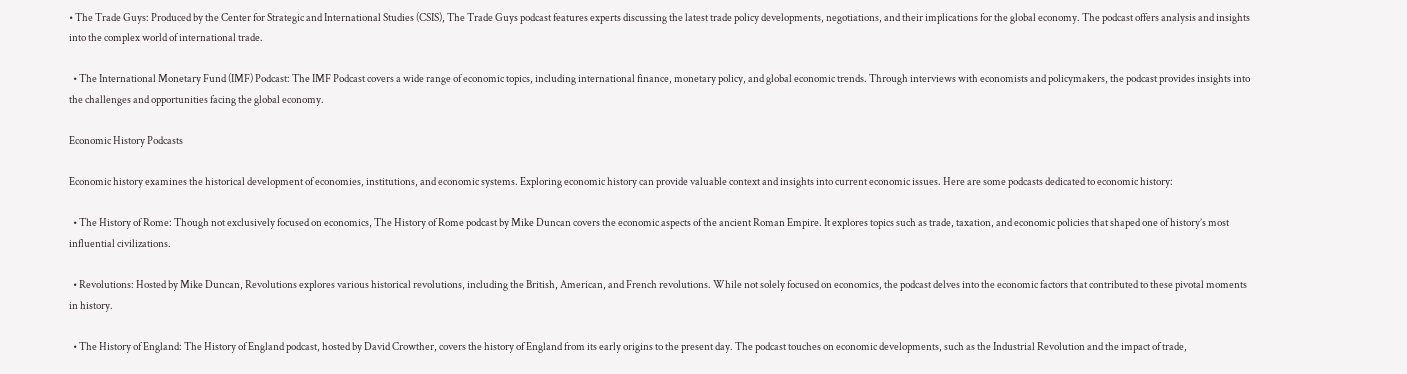• The Trade Guys: Produced by the Center for Strategic and International Studies (CSIS), The Trade Guys podcast features experts discussing the latest trade policy developments, negotiations, and their implications for the global economy. The podcast offers analysis and insights into the complex world of international trade.

  • The International Monetary Fund (IMF) Podcast: The IMF Podcast covers a wide range of economic topics, including international finance, monetary policy, and global economic trends. Through interviews with economists and policymakers, the podcast provides insights into the challenges and opportunities facing the global economy.

Economic History Podcasts

Economic history examines the historical development of economies, institutions, and economic systems. Exploring economic history can provide valuable context and insights into current economic issues. Here are some podcasts dedicated to economic history:

  • The History of Rome: Though not exclusively focused on economics, The History of Rome podcast by Mike Duncan covers the economic aspects of the ancient Roman Empire. It explores topics such as trade, taxation, and economic policies that shaped one of history’s most influential civilizations.

  • Revolutions: Hosted by Mike Duncan, Revolutions explores various historical revolutions, including the British, American, and French revolutions. While not solely focused on economics, the podcast delves into the economic factors that contributed to these pivotal moments in history.

  • The History of England: The History of England podcast, hosted by David Crowther, covers the history of England from its early origins to the present day. The podcast touches on economic developments, such as the Industrial Revolution and the impact of trade,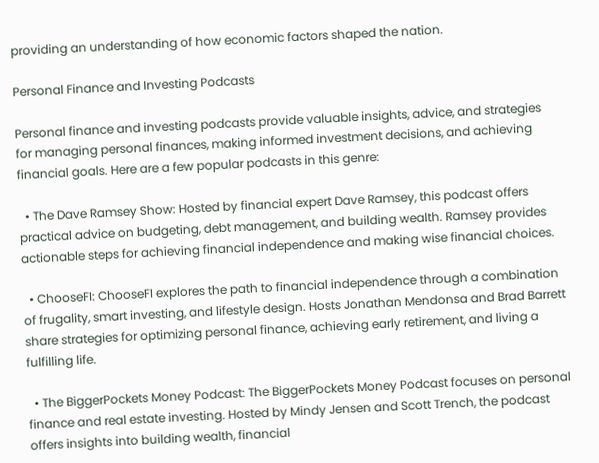providing an understanding of how economic factors shaped the nation.

Personal Finance and Investing Podcasts

Personal finance and investing podcasts provide valuable insights, advice, and strategies for managing personal finances, making informed investment decisions, and achieving financial goals. Here are a few popular podcasts in this genre:

  • The Dave Ramsey Show: Hosted by financial expert Dave Ramsey, this podcast offers practical advice on budgeting, debt management, and building wealth. Ramsey provides actionable steps for achieving financial independence and making wise financial choices.

  • ChooseFI: ChooseFI explores the path to financial independence through a combination of frugality, smart investing, and lifestyle design. Hosts Jonathan Mendonsa and Brad Barrett share strategies for optimizing personal finance, achieving early retirement, and living a fulfilling life.

  • The BiggerPockets Money Podcast: The BiggerPockets Money Podcast focuses on personal finance and real estate investing. Hosted by Mindy Jensen and Scott Trench, the podcast offers insights into building wealth, financial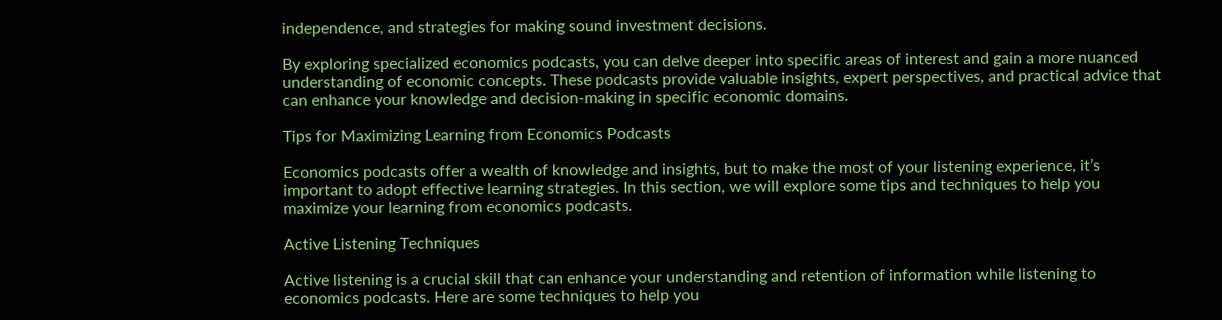independence, and strategies for making sound investment decisions.

By exploring specialized economics podcasts, you can delve deeper into specific areas of interest and gain a more nuanced understanding of economic concepts. These podcasts provide valuable insights, expert perspectives, and practical advice that can enhance your knowledge and decision-making in specific economic domains.

Tips for Maximizing Learning from Economics Podcasts

Economics podcasts offer a wealth of knowledge and insights, but to make the most of your listening experience, it’s important to adopt effective learning strategies. In this section, we will explore some tips and techniques to help you maximize your learning from economics podcasts.

Active Listening Techniques

Active listening is a crucial skill that can enhance your understanding and retention of information while listening to economics podcasts. Here are some techniques to help you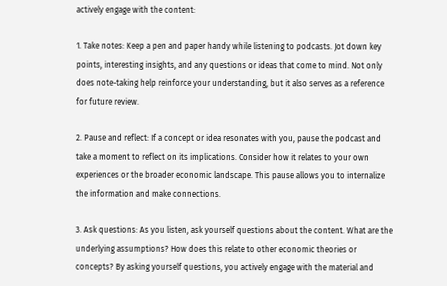actively engage with the content:

1. Take notes: Keep a pen and paper handy while listening to podcasts. Jot down key points, interesting insights, and any questions or ideas that come to mind. Not only does note-taking help reinforce your understanding, but it also serves as a reference for future review.

2. Pause and reflect: If a concept or idea resonates with you, pause the podcast and take a moment to reflect on its implications. Consider how it relates to your own experiences or the broader economic landscape. This pause allows you to internalize the information and make connections.

3. Ask questions: As you listen, ask yourself questions about the content. What are the underlying assumptions? How does this relate to other economic theories or concepts? By asking yourself questions, you actively engage with the material and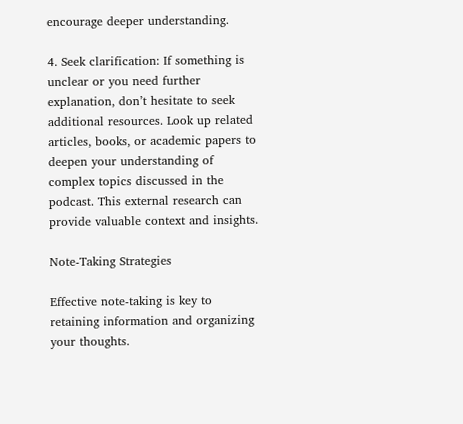encourage deeper understanding.

4. Seek clarification: If something is unclear or you need further explanation, don’t hesitate to seek additional resources. Look up related articles, books, or academic papers to deepen your understanding of complex topics discussed in the podcast. This external research can provide valuable context and insights.

Note-Taking Strategies

Effective note-taking is key to retaining information and organizing your thoughts.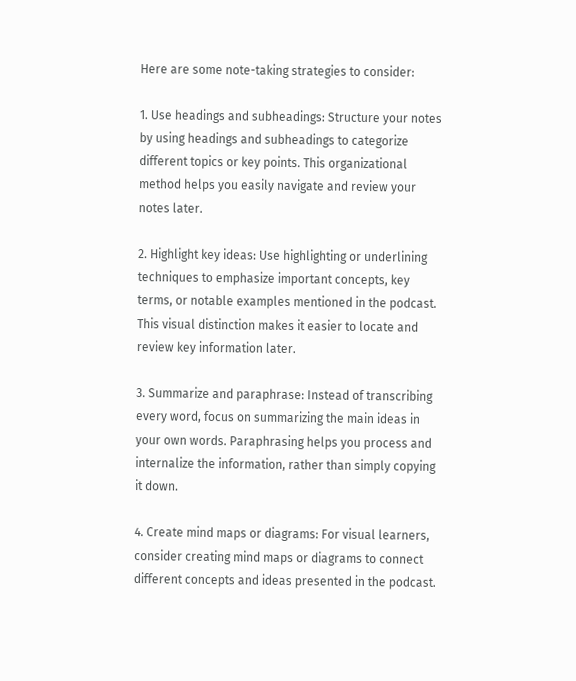Here are some note-taking strategies to consider:

1. Use headings and subheadings: Structure your notes by using headings and subheadings to categorize different topics or key points. This organizational method helps you easily navigate and review your notes later.

2. Highlight key ideas: Use highlighting or underlining techniques to emphasize important concepts, key terms, or notable examples mentioned in the podcast. This visual distinction makes it easier to locate and review key information later.

3. Summarize and paraphrase: Instead of transcribing every word, focus on summarizing the main ideas in your own words. Paraphrasing helps you process and internalize the information, rather than simply copying it down.

4. Create mind maps or diagrams: For visual learners, consider creating mind maps or diagrams to connect different concepts and ideas presented in the podcast.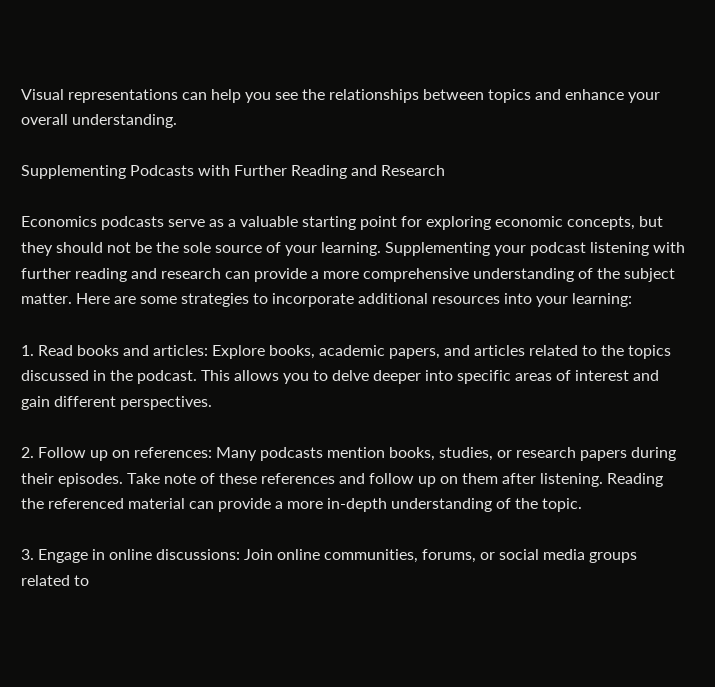Visual representations can help you see the relationships between topics and enhance your overall understanding.

Supplementing Podcasts with Further Reading and Research

Economics podcasts serve as a valuable starting point for exploring economic concepts, but they should not be the sole source of your learning. Supplementing your podcast listening with further reading and research can provide a more comprehensive understanding of the subject matter. Here are some strategies to incorporate additional resources into your learning:

1. Read books and articles: Explore books, academic papers, and articles related to the topics discussed in the podcast. This allows you to delve deeper into specific areas of interest and gain different perspectives.

2. Follow up on references: Many podcasts mention books, studies, or research papers during their episodes. Take note of these references and follow up on them after listening. Reading the referenced material can provide a more in-depth understanding of the topic.

3. Engage in online discussions: Join online communities, forums, or social media groups related to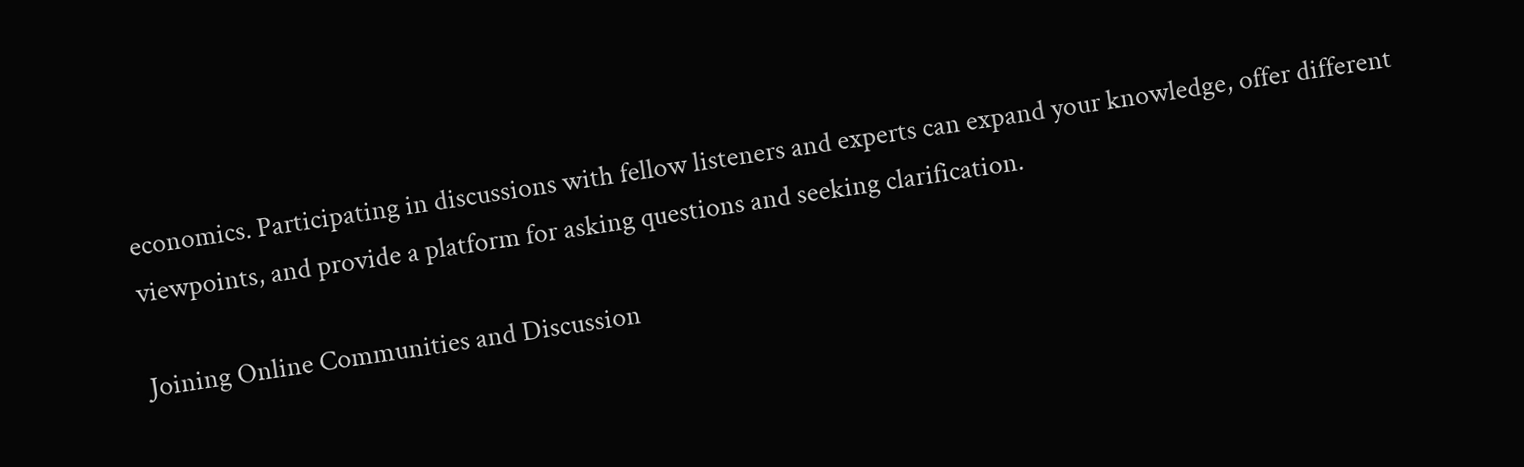economics. Participating in discussions with fellow listeners and experts can expand your knowledge, offer different viewpoints, and provide a platform for asking questions and seeking clarification.

Joining Online Communities and Discussion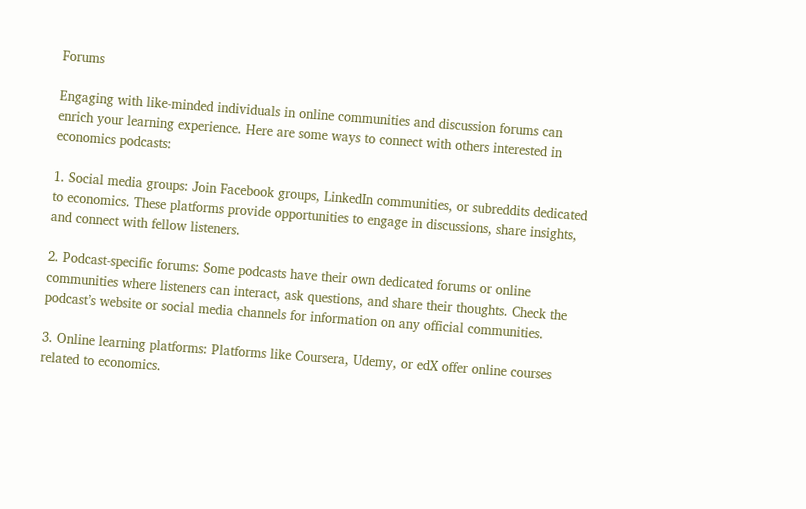Forums

Engaging with like-minded individuals in online communities and discussion forums can enrich your learning experience. Here are some ways to connect with others interested in economics podcasts:

1. Social media groups: Join Facebook groups, LinkedIn communities, or subreddits dedicated to economics. These platforms provide opportunities to engage in discussions, share insights, and connect with fellow listeners.

2. Podcast-specific forums: Some podcasts have their own dedicated forums or online communities where listeners can interact, ask questions, and share their thoughts. Check the podcast’s website or social media channels for information on any official communities.

3. Online learning platforms: Platforms like Coursera, Udemy, or edX offer online courses related to economics.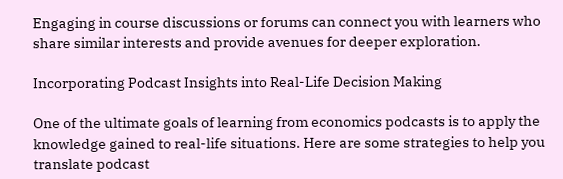Engaging in course discussions or forums can connect you with learners who share similar interests and provide avenues for deeper exploration.

Incorporating Podcast Insights into Real-Life Decision Making

One of the ultimate goals of learning from economics podcasts is to apply the knowledge gained to real-life situations. Here are some strategies to help you translate podcast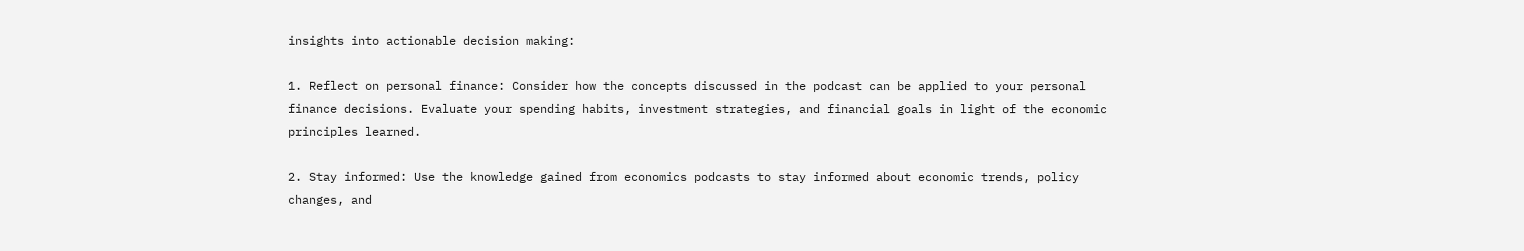insights into actionable decision making:

1. Reflect on personal finance: Consider how the concepts discussed in the podcast can be applied to your personal finance decisions. Evaluate your spending habits, investment strategies, and financial goals in light of the economic principles learned.

2. Stay informed: Use the knowledge gained from economics podcasts to stay informed about economic trends, policy changes, and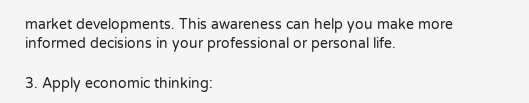market developments. This awareness can help you make more informed decisions in your professional or personal life.

3. Apply economic thinking: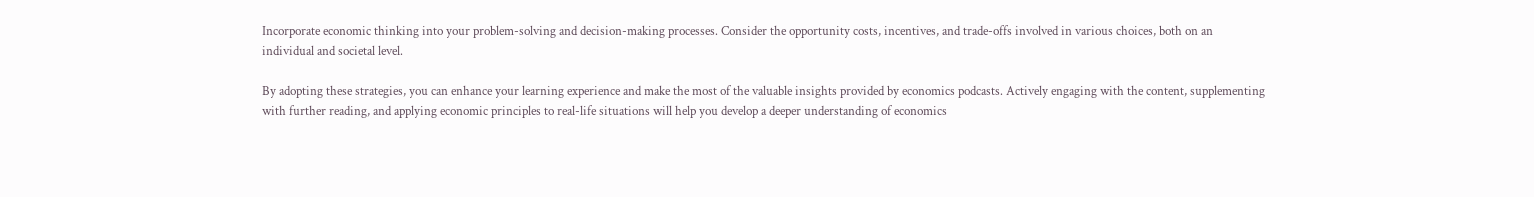Incorporate economic thinking into your problem-solving and decision-making processes. Consider the opportunity costs, incentives, and trade-offs involved in various choices, both on an individual and societal level.

By adopting these strategies, you can enhance your learning experience and make the most of the valuable insights provided by economics podcasts. Actively engaging with the content, supplementing with further reading, and applying economic principles to real-life situations will help you develop a deeper understanding of economics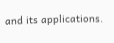and its applications.